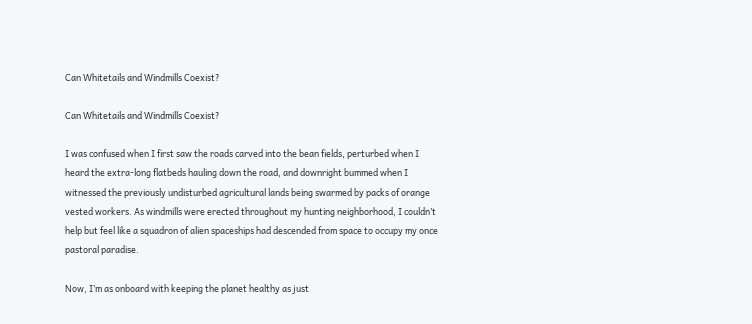Can Whitetails and Windmills Coexist?

Can Whitetails and Windmills Coexist?

I was confused when I first saw the roads carved into the bean fields, perturbed when I heard the extra-long flatbeds hauling down the road, and downright bummed when I witnessed the previously undisturbed agricultural lands being swarmed by packs of orange vested workers. As windmills were erected throughout my hunting neighborhood, I couldn’t help but feel like a squadron of alien spaceships had descended from space to occupy my once pastoral paradise.

Now, I’m as onboard with keeping the planet healthy as just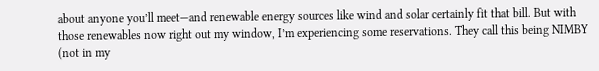about anyone you’ll meet—and renewable energy sources like wind and solar certainly fit that bill. But with those renewables now right out my window, I’m experiencing some reservations. They call this being NIMBY (not in my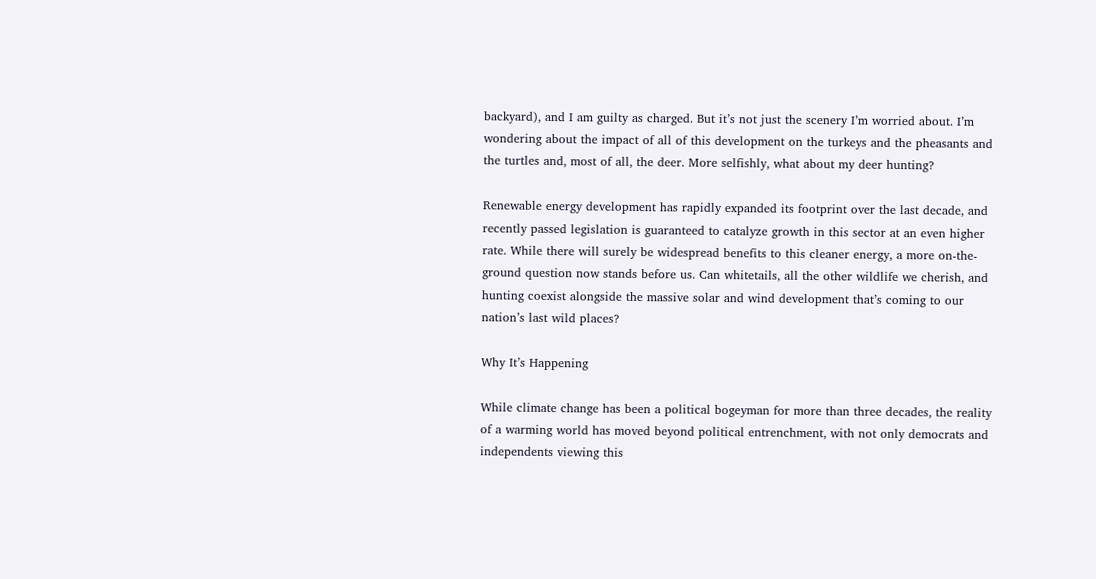backyard), and I am guilty as charged. But it’s not just the scenery I’m worried about. I’m wondering about the impact of all of this development on the turkeys and the pheasants and the turtles and, most of all, the deer. More selfishly, what about my deer hunting?

Renewable energy development has rapidly expanded its footprint over the last decade, and recently passed legislation is guaranteed to catalyze growth in this sector at an even higher rate. While there will surely be widespread benefits to this cleaner energy, a more on-the-ground question now stands before us. Can whitetails, all the other wildlife we cherish, and hunting coexist alongside the massive solar and wind development that’s coming to our nation’s last wild places?

Why It’s Happening

While climate change has been a political bogeyman for more than three decades, the reality of a warming world has moved beyond political entrenchment, with not only democrats and independents viewing this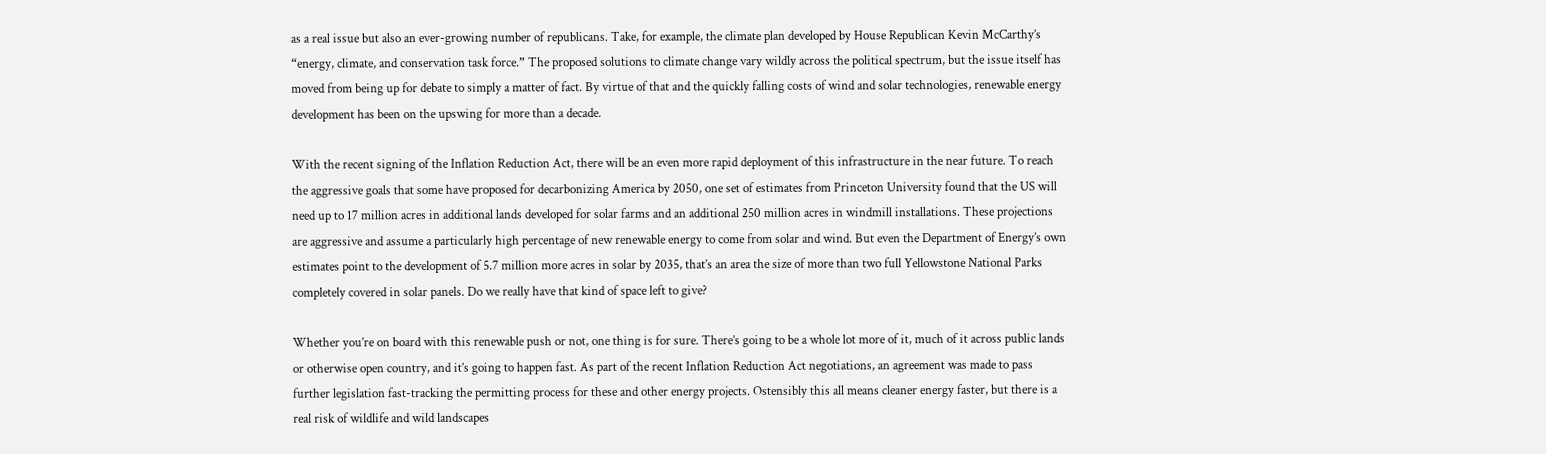as a real issue but also an ever-growing number of republicans. Take, for example, the climate plan developed by House Republican Kevin McCarthy’s “energy, climate, and conservation task force.” The proposed solutions to climate change vary wildly across the political spectrum, but the issue itself has moved from being up for debate to simply a matter of fact. By virtue of that and the quickly falling costs of wind and solar technologies, renewable energy development has been on the upswing for more than a decade.

With the recent signing of the Inflation Reduction Act, there will be an even more rapid deployment of this infrastructure in the near future. To reach the aggressive goals that some have proposed for decarbonizing America by 2050, one set of estimates from Princeton University found that the US will need up to 17 million acres in additional lands developed for solar farms and an additional 250 million acres in windmill installations. These projections are aggressive and assume a particularly high percentage of new renewable energy to come from solar and wind. But even the Department of Energy’s own estimates point to the development of 5.7 million more acres in solar by 2035, that’s an area the size of more than two full Yellowstone National Parks completely covered in solar panels. Do we really have that kind of space left to give?

Whether you’re on board with this renewable push or not, one thing is for sure. There’s going to be a whole lot more of it, much of it across public lands or otherwise open country, and it’s going to happen fast. As part of the recent Inflation Reduction Act negotiations, an agreement was made to pass further legislation fast-tracking the permitting process for these and other energy projects. Ostensibly this all means cleaner energy faster, but there is a real risk of wildlife and wild landscapes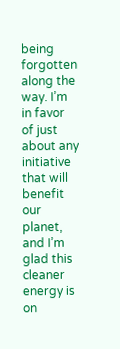being forgotten along the way. I’m in favor of just about any initiative that will benefit our planet, and I’m glad this cleaner energy is on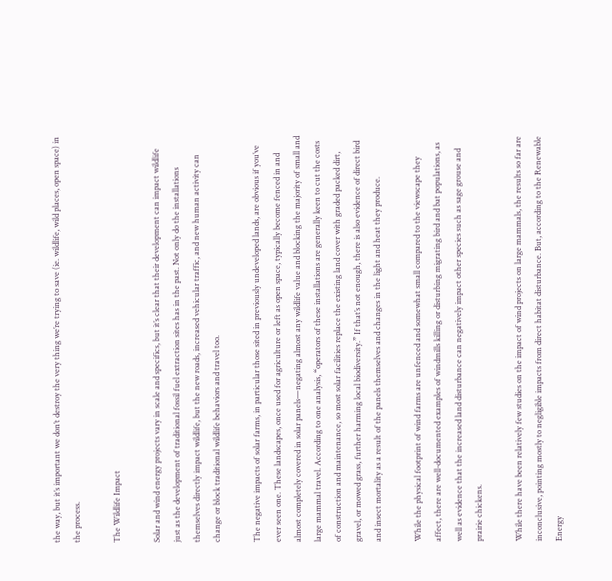the way, but it’s important we don’t destroy the very thing we’re trying to save (ie. wildlife, wild places, open space) in the process.

The Wildlife Impact

Solar and wind energy projects vary in scale and specifics, but it’s clear that their development can impact wildlife just as the development of traditional fossil fuel extraction sites has in the past. Not only do the installations themselves directly impact wildlife, but the new roads, increased vehicular traffic, and new human activity can change or block traditional wildlife behaviors and travel too.

The negative impacts of solar farms, in particular those sited in previously undeveloped lands, are obvious if you’ve ever seen one. These landscapes, once used for agriculture or left as open space, typically become fenced in and almost completely covered in solar panels—negating almost any wildlife value and blocking the majority of small and large mammal travel. According to one analysis, “operators of these installations are generally keen to cut the costs of construction and maintenance, so most solar facilities replace the existing land cover with graded packed dirt, gravel, or mowed grass, further harming local biodiversity.” If that’s not enough, there is also evidence of direct bird and insect mortality as a result of the panels themselves and changes in the light and heat they produce.

While the physical footprint of wind farms are unfenced and somewhat small compared to the viewscape they affect, there are well-documented examples of windmills killing or disturbing migrating bird and bat populations, as well as evidence that the increased land disturbance can negatively impact other species such as sage grouse and prairie chickens.

While there have been relatively few studies on the impact of wind projects on large mammals, the results so far are inconclusive, pointing mostly to negligible impacts from direct habitat disturbance. But, according to the Renewable Energy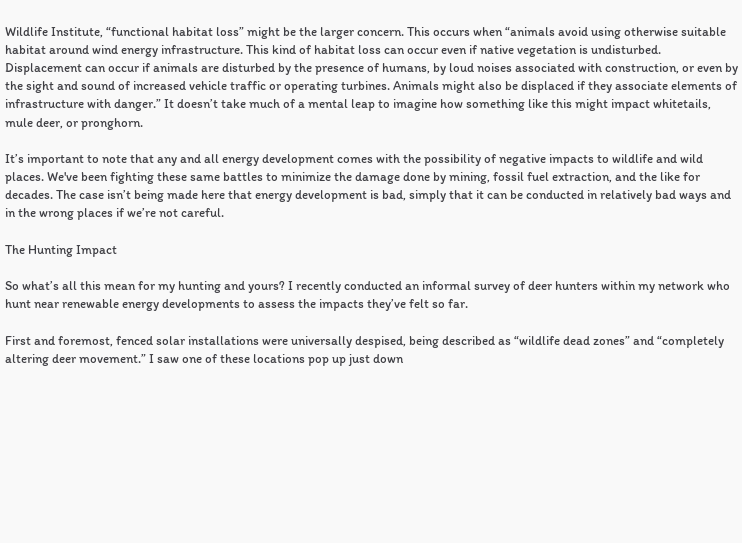Wildlife Institute, “functional habitat loss” might be the larger concern. This occurs when “animals avoid using otherwise suitable habitat around wind energy infrastructure. This kind of habitat loss can occur even if native vegetation is undisturbed. Displacement can occur if animals are disturbed by the presence of humans, by loud noises associated with construction, or even by the sight and sound of increased vehicle traffic or operating turbines. Animals might also be displaced if they associate elements of infrastructure with danger.” It doesn’t take much of a mental leap to imagine how something like this might impact whitetails, mule deer, or pronghorn.

It’s important to note that any and all energy development comes with the possibility of negative impacts to wildlife and wild places. We've been fighting these same battles to minimize the damage done by mining, fossil fuel extraction, and the like for decades. The case isn’t being made here that energy development is bad, simply that it can be conducted in relatively bad ways and in the wrong places if we’re not careful.

The Hunting Impact

So what’s all this mean for my hunting and yours? I recently conducted an informal survey of deer hunters within my network who hunt near renewable energy developments to assess the impacts they’ve felt so far.

First and foremost, fenced solar installations were universally despised, being described as “wildlife dead zones” and “completely altering deer movement.” I saw one of these locations pop up just down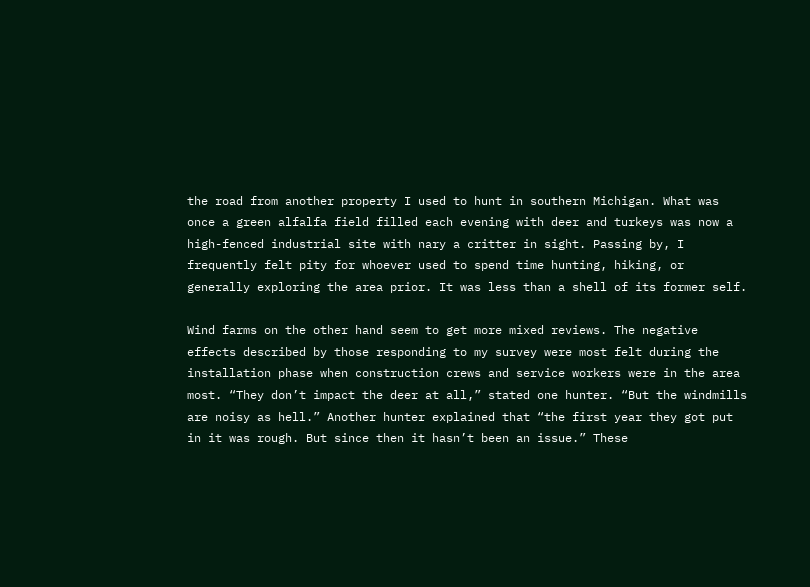the road from another property I used to hunt in southern Michigan. What was once a green alfalfa field filled each evening with deer and turkeys was now a high-fenced industrial site with nary a critter in sight. Passing by, I frequently felt pity for whoever used to spend time hunting, hiking, or generally exploring the area prior. It was less than a shell of its former self.

Wind farms on the other hand seem to get more mixed reviews. The negative effects described by those responding to my survey were most felt during the installation phase when construction crews and service workers were in the area most. “They don’t impact the deer at all,” stated one hunter. “But the windmills are noisy as hell.” Another hunter explained that “the first year they got put in it was rough. But since then it hasn’t been an issue.” These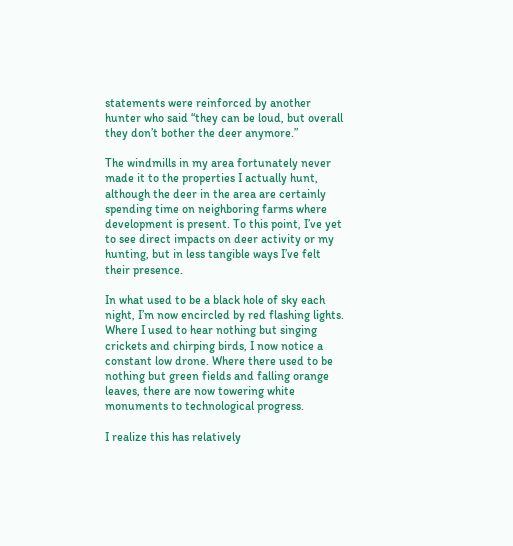statements were reinforced by another hunter who said “they can be loud, but overall they don’t bother the deer anymore.”

The windmills in my area fortunately never made it to the properties I actually hunt, although the deer in the area are certainly spending time on neighboring farms where development is present. To this point, I’ve yet to see direct impacts on deer activity or my hunting, but in less tangible ways I’ve felt their presence.

In what used to be a black hole of sky each night, I’m now encircled by red flashing lights. Where I used to hear nothing but singing crickets and chirping birds, I now notice a constant low drone. Where there used to be nothing but green fields and falling orange leaves, there are now towering white monuments to technological progress.

I realize this has relatively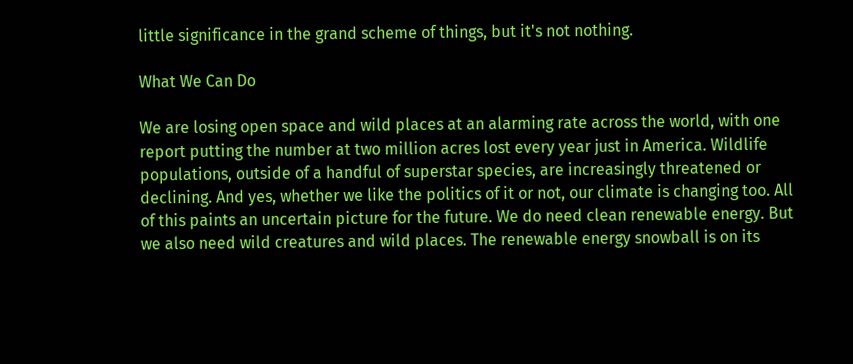little significance in the grand scheme of things, but it's not nothing.

What We Can Do

We are losing open space and wild places at an alarming rate across the world, with one report putting the number at two million acres lost every year just in America. Wildlife populations, outside of a handful of superstar species, are increasingly threatened or declining. And yes, whether we like the politics of it or not, our climate is changing too. All of this paints an uncertain picture for the future. We do need clean renewable energy. But we also need wild creatures and wild places. The renewable energy snowball is on its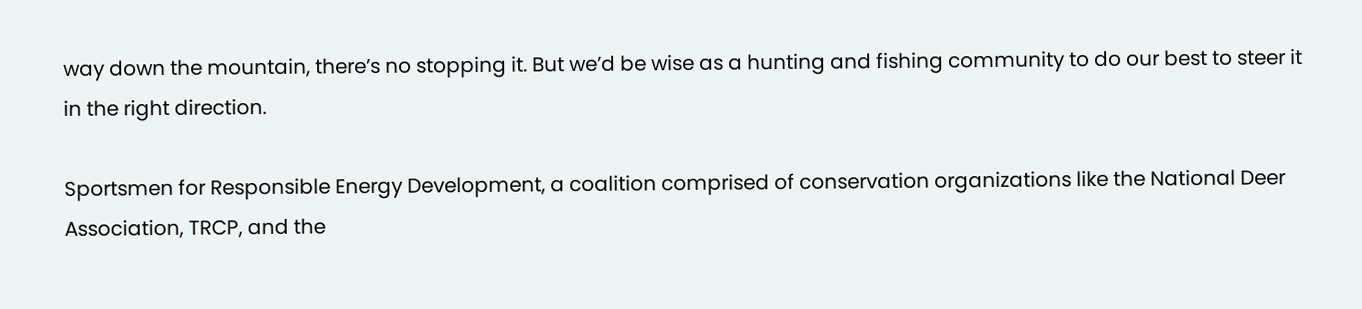way down the mountain, there’s no stopping it. But we’d be wise as a hunting and fishing community to do our best to steer it in the right direction.

Sportsmen for Responsible Energy Development, a coalition comprised of conservation organizations like the National Deer Association, TRCP, and the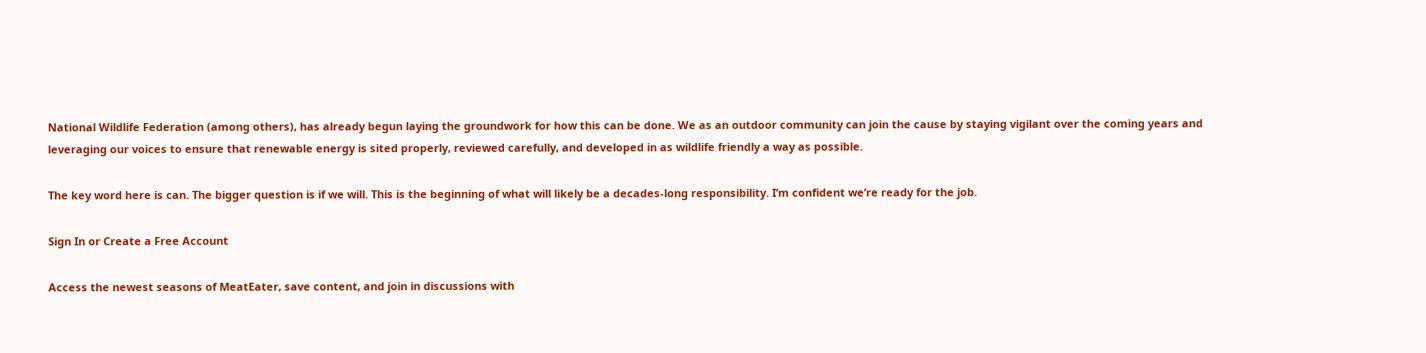National Wildlife Federation (among others), has already begun laying the groundwork for how this can be done. We as an outdoor community can join the cause by staying vigilant over the coming years and leveraging our voices to ensure that renewable energy is sited properly, reviewed carefully, and developed in as wildlife friendly a way as possible.

The key word here is can. The bigger question is if we will. This is the beginning of what will likely be a decades-long responsibility. I’m confident we’re ready for the job.

Sign In or Create a Free Account

Access the newest seasons of MeatEater, save content, and join in discussions with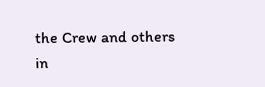the Crew and others in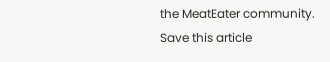the MeatEater community.
Save this article